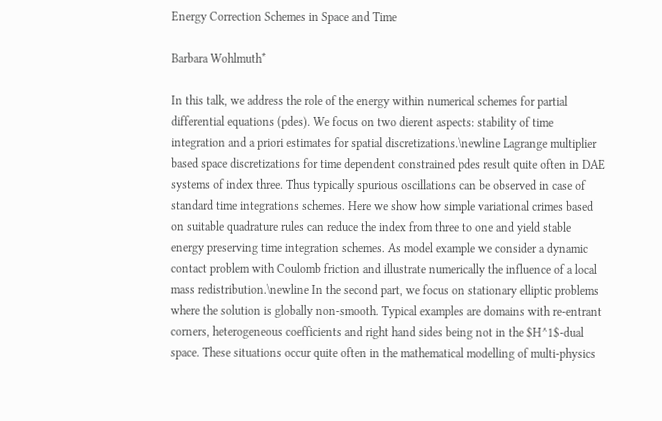Energy Correction Schemes in Space and Time

Barbara Wohlmuth*

In this talk, we address the role of the energy within numerical schemes for partial differential equations (pdes). We focus on two dierent aspects: stability of time integration and a priori estimates for spatial discretizations.\newline Lagrange multiplier based space discretizations for time dependent constrained pdes result quite often in DAE systems of index three. Thus typically spurious oscillations can be observed in case of standard time integrations schemes. Here we show how simple variational crimes based on suitable quadrature rules can reduce the index from three to one and yield stable energy preserving time integration schemes. As model example we consider a dynamic contact problem with Coulomb friction and illustrate numerically the influence of a local mass redistribution.\newline In the second part, we focus on stationary elliptic problems where the solution is globally non-smooth. Typical examples are domains with re-entrant corners, heterogeneous coefficients and right hand sides being not in the $H^1$-dual space. These situations occur quite often in the mathematical modelling of multi-physics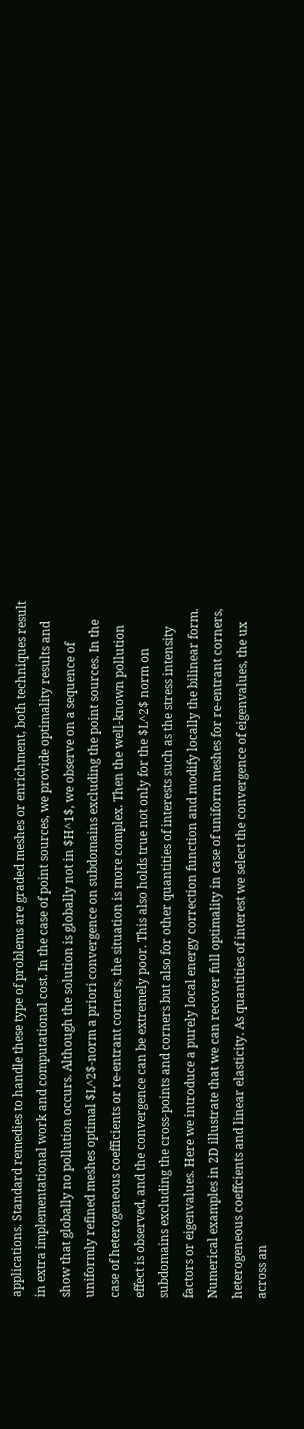applications. Standard remedies to handle these type of problems are graded meshes or enrichment, both techniques result in extra implementational work and computational cost. In the case of point sources, we provide optimality results and show that globally no pollution occurs. Although the solution is globally not in $H^1$, we observe on a sequence of uniformly refined meshes optimal $L^2$-norm a priori convergence on subdomains excluding the point sources. In the case of heterogeneous coefficients or re-entrant corners, the situation is more complex. Then the well-known pollution effect is observed, and the convergence can be extremely poor. This also holds true not only for the $L^2$ norm on subdomains excluding the cross-points and corners but also for other quantities of interests such as the stress intensity factors or eigenvalues. Here we introduce a purely local energy correction function and modify locally the bilinear form. Numerical examples in 2D illustrate that we can recover full optimality in case of uniform meshes for re-entrant corners, heterogeneous coeffcients and linear elasticity. As quantities of interest we select the convergence of eigenvalues, the ux across an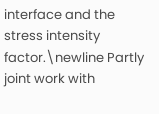interface and the stress intensity factor.\newline Partly joint work with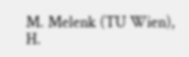M. Melenk (TU Wien), H.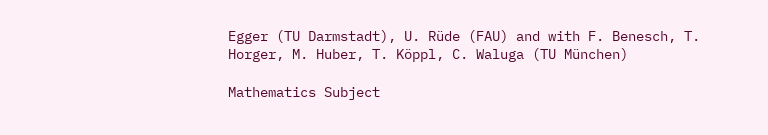Egger (TU Darmstadt), U. Rüde (FAU) and with F. Benesch, T. Horger, M. Huber, T. Köppl, C. Waluga (TU München)

Mathematics Subject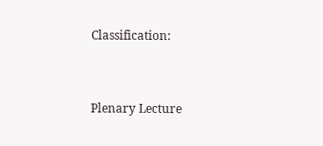Classification:


Plenary Lecture